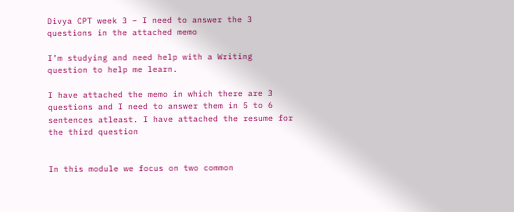Divya CPT week 3 – I need to answer the 3 questions in the attached memo

I’m studying and need help with a Writing question to help me learn.

I have attached the memo in which there are 3 questions and I need to answer them in 5 to 6 sentences atleast. I have attached the resume for the third question


In this module we focus on two common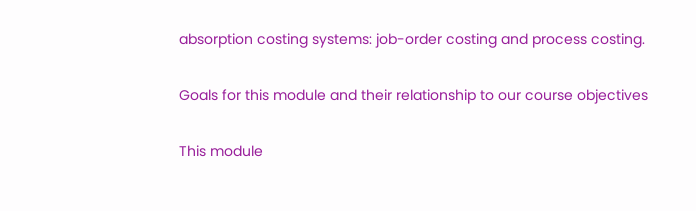absorption costing systems: job-order costing and process costing.

Goals for this module and their relationship to our course objectives

This module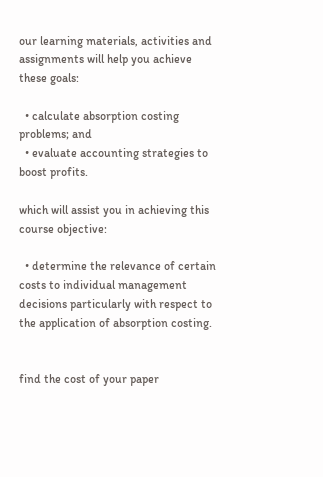our learning materials, activities and assignments will help you achieve these goals:

  • calculate absorption costing problems; and
  • evaluate accounting strategies to boost profits.

which will assist you in achieving this course objective:

  • determine the relevance of certain costs to individual management decisions particularly with respect to the application of absorption costing.


find the cost of your paper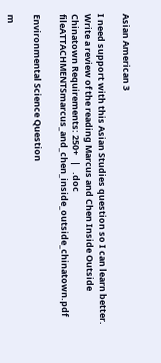Asian American 3

I need support with this Asian Studies question so I can learn better. Write a review of the reading Marcus and Chen Inside Outside Chinatown Requirements: 250+   |   .doc fileATTACHMENTSmarcus_and_chen_inside_outside_chinatown.pdf

Environmental Science Question

m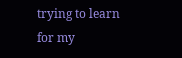trying to learn for my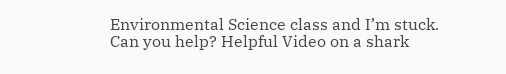Environmental Science class and I’m stuck. Can you help? Helpful Video on a shark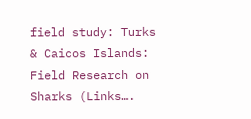field study: Turks & Caicos Islands: Field Research on Sharks (Links….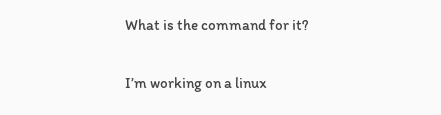What is the command for it?

I’m working on a linux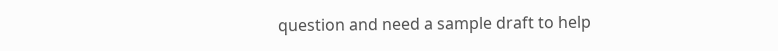question and need a sample draft to help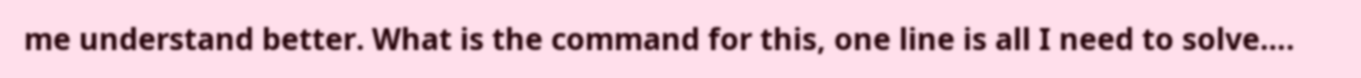me understand better. What is the command for this, one line is all I need to solve….